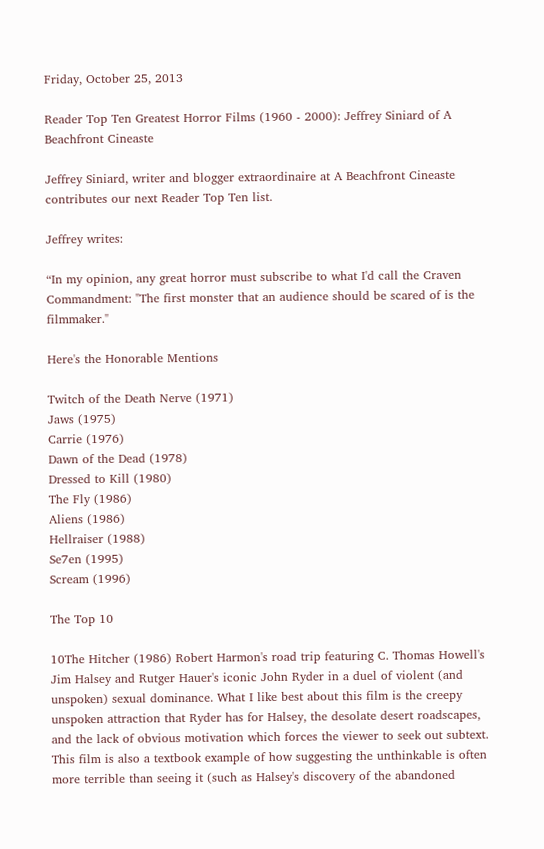Friday, October 25, 2013

Reader Top Ten Greatest Horror Films (1960 - 2000): Jeffrey Siniard of A Beachfront Cineaste

Jeffrey Siniard, writer and blogger extraordinaire at A Beachfront Cineaste contributes our next Reader Top Ten list.

Jeffrey writes:

“In my opinion, any great horror must subscribe to what I'd call the Craven Commandment: "The first monster that an audience should be scared of is the filmmaker."

Here's the Honorable Mentions

Twitch of the Death Nerve (1971)
Jaws (1975)
Carrie (1976)
Dawn of the Dead (1978)
Dressed to Kill (1980)
The Fly (1986)
Aliens (1986)
Hellraiser (1988)
Se7en (1995)
Scream (1996)

The Top 10

10The Hitcher (1986) Robert Harmon's road trip featuring C. Thomas Howell's Jim Halsey and Rutger Hauer's iconic John Ryder in a duel of violent (and unspoken) sexual dominance. What I like best about this film is the creepy unspoken attraction that Ryder has for Halsey, the desolate desert roadscapes, and the lack of obvious motivation which forces the viewer to seek out subtext. This film is also a textbook example of how suggesting the unthinkable is often more terrible than seeing it (such as Halsey's discovery of the abandoned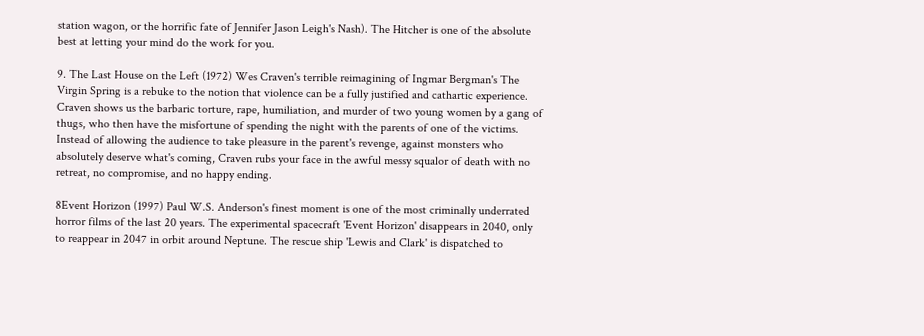station wagon, or the horrific fate of Jennifer Jason Leigh's Nash). The Hitcher is one of the absolute best at letting your mind do the work for you.

9. The Last House on the Left (1972) Wes Craven's terrible reimagining of Ingmar Bergman's The Virgin Spring is a rebuke to the notion that violence can be a fully justified and cathartic experience. Craven shows us the barbaric torture, rape, humiliation, and murder of two young women by a gang of thugs, who then have the misfortune of spending the night with the parents of one of the victims. Instead of allowing the audience to take pleasure in the parent's revenge, against monsters who absolutely deserve what's coming, Craven rubs your face in the awful messy squalor of death with no retreat, no compromise, and no happy ending.

8Event Horizon (1997) Paul W.S. Anderson's finest moment is one of the most criminally underrated horror films of the last 20 years. The experimental spacecraft 'Event Horizon' disappears in 2040, only to reappear in 2047 in orbit around Neptune. The rescue ship 'Lewis and Clark' is dispatched to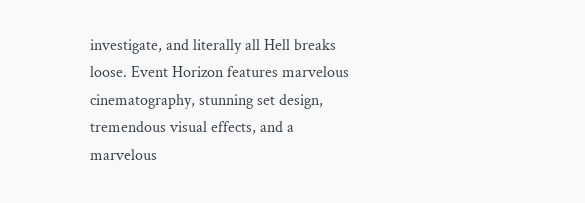investigate, and literally all Hell breaks loose. Event Horizon features marvelous cinematography, stunning set design, tremendous visual effects, and a marvelous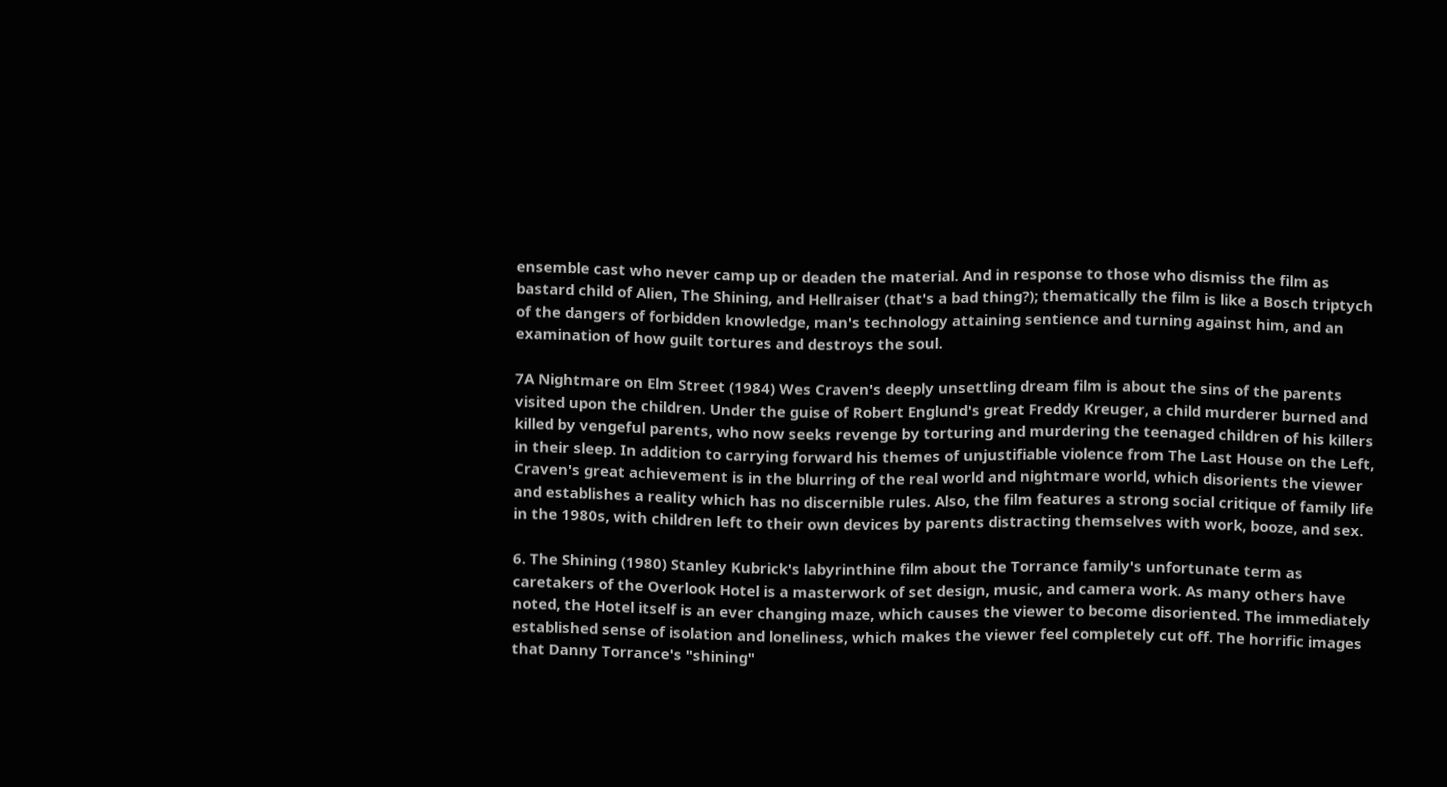ensemble cast who never camp up or deaden the material. And in response to those who dismiss the film as bastard child of Alien, The Shining, and Hellraiser (that's a bad thing?); thematically the film is like a Bosch triptych of the dangers of forbidden knowledge, man's technology attaining sentience and turning against him, and an examination of how guilt tortures and destroys the soul.

7A Nightmare on Elm Street (1984) Wes Craven's deeply unsettling dream film is about the sins of the parents visited upon the children. Under the guise of Robert Englund's great Freddy Kreuger, a child murderer burned and killed by vengeful parents, who now seeks revenge by torturing and murdering the teenaged children of his killers in their sleep. In addition to carrying forward his themes of unjustifiable violence from The Last House on the Left, Craven's great achievement is in the blurring of the real world and nightmare world, which disorients the viewer and establishes a reality which has no discernible rules. Also, the film features a strong social critique of family life in the 1980s, with children left to their own devices by parents distracting themselves with work, booze, and sex.

6. The Shining (1980) Stanley Kubrick's labyrinthine film about the Torrance family's unfortunate term as caretakers of the Overlook Hotel is a masterwork of set design, music, and camera work. As many others have noted, the Hotel itself is an ever changing maze, which causes the viewer to become disoriented. The immediately established sense of isolation and loneliness, which makes the viewer feel completely cut off. The horrific images that Danny Torrance's "shining"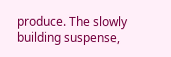produce. The slowly building suspense,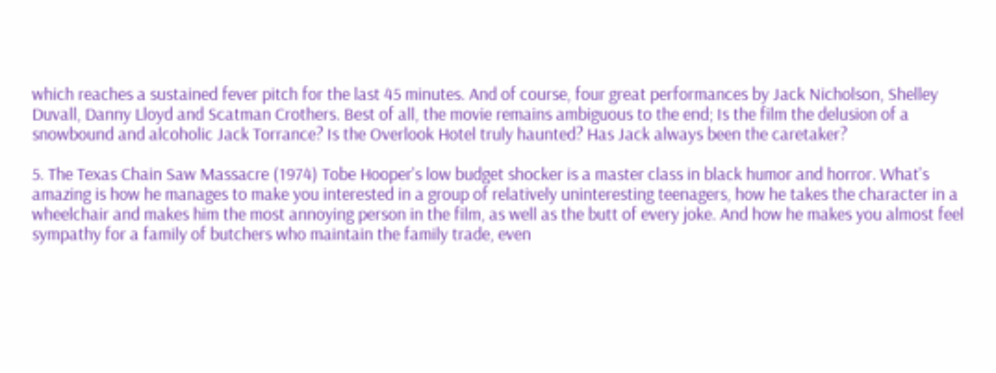which reaches a sustained fever pitch for the last 45 minutes. And of course, four great performances by Jack Nicholson, Shelley Duvall, Danny Lloyd and Scatman Crothers. Best of all, the movie remains ambiguous to the end; Is the film the delusion of a snowbound and alcoholic Jack Torrance? Is the Overlook Hotel truly haunted? Has Jack always been the caretaker?

5. The Texas Chain Saw Massacre (1974) Tobe Hooper's low budget shocker is a master class in black humor and horror. What's amazing is how he manages to make you interested in a group of relatively uninteresting teenagers, how he takes the character in a wheelchair and makes him the most annoying person in the film, as well as the butt of every joke. And how he makes you almost feel sympathy for a family of butchers who maintain the family trade, even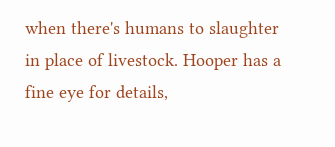when there's humans to slaughter in place of livestock. Hooper has a fine eye for details,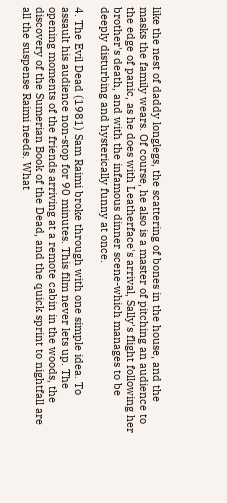like the nest of daddy longlegs, the scattering of bones in the house, and the masks the family wears. Of course, he also is a master of pitching an audience to the edge of panic, as he does with Leatherface's arrival, Sally's flight following her brother's death, and with the infamous dinner scene-which manages to be deeply disturbing and hysterically funny at once.

4. The Evil Dead (1981) Sam Raimi broke through with one simple idea. To assault his audience non-stop for 90 minutes. This film never lets up. The opening moments of the friends arriving at a remote cabin in the woods, the discovery of the Sumerian Book of the Dead, and the quick sprint to nightfall are all the suspense Raimi needs. What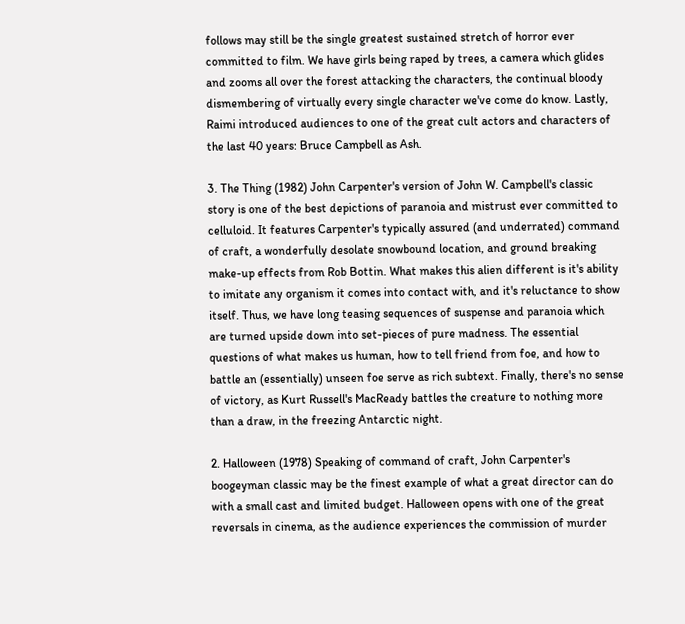follows may still be the single greatest sustained stretch of horror ever committed to film. We have girls being raped by trees, a camera which glides and zooms all over the forest attacking the characters, the continual bloody dismembering of virtually every single character we've come do know. Lastly, Raimi introduced audiences to one of the great cult actors and characters of the last 40 years: Bruce Campbell as Ash.

3. The Thing (1982) John Carpenter's version of John W. Campbell's classic story is one of the best depictions of paranoia and mistrust ever committed to celluloid. It features Carpenter's typically assured (and underrated) command of craft, a wonderfully desolate snowbound location, and ground breaking make-up effects from Rob Bottin. What makes this alien different is it's ability to imitate any organism it comes into contact with, and it's reluctance to show itself. Thus, we have long teasing sequences of suspense and paranoia which are turned upside down into set-pieces of pure madness. The essential questions of what makes us human, how to tell friend from foe, and how to battle an (essentially) unseen foe serve as rich subtext. Finally, there's no sense of victory, as Kurt Russell's MacReady battles the creature to nothing more than a draw, in the freezing Antarctic night.

2. Halloween (1978) Speaking of command of craft, John Carpenter's boogeyman classic may be the finest example of what a great director can do with a small cast and limited budget. Halloween opens with one of the great reversals in cinema, as the audience experiences the commission of murder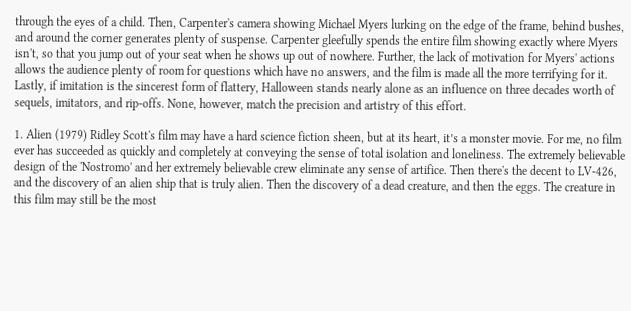through the eyes of a child. Then, Carpenter's camera showing Michael Myers lurking on the edge of the frame, behind bushes, and around the corner generates plenty of suspense. Carpenter gleefully spends the entire film showing exactly where Myers isn't, so that you jump out of your seat when he shows up out of nowhere. Further, the lack of motivation for Myers' actions allows the audience plenty of room for questions which have no answers, and the film is made all the more terrifying for it. Lastly, if imitation is the sincerest form of flattery, Halloween stands nearly alone as an influence on three decades worth of sequels, imitators, and rip-offs. None, however, match the precision and artistry of this effort.

1. Alien (1979) Ridley Scott's film may have a hard science fiction sheen, but at its heart, it’s a monster movie. For me, no film ever has succeeded as quickly and completely at conveying the sense of total isolation and loneliness. The extremely believable design of the 'Nostromo' and her extremely believable crew eliminate any sense of artifice. Then there's the decent to LV-426, and the discovery of an alien ship that is truly alien. Then the discovery of a dead creature, and then the eggs. The creature in this film may still be the most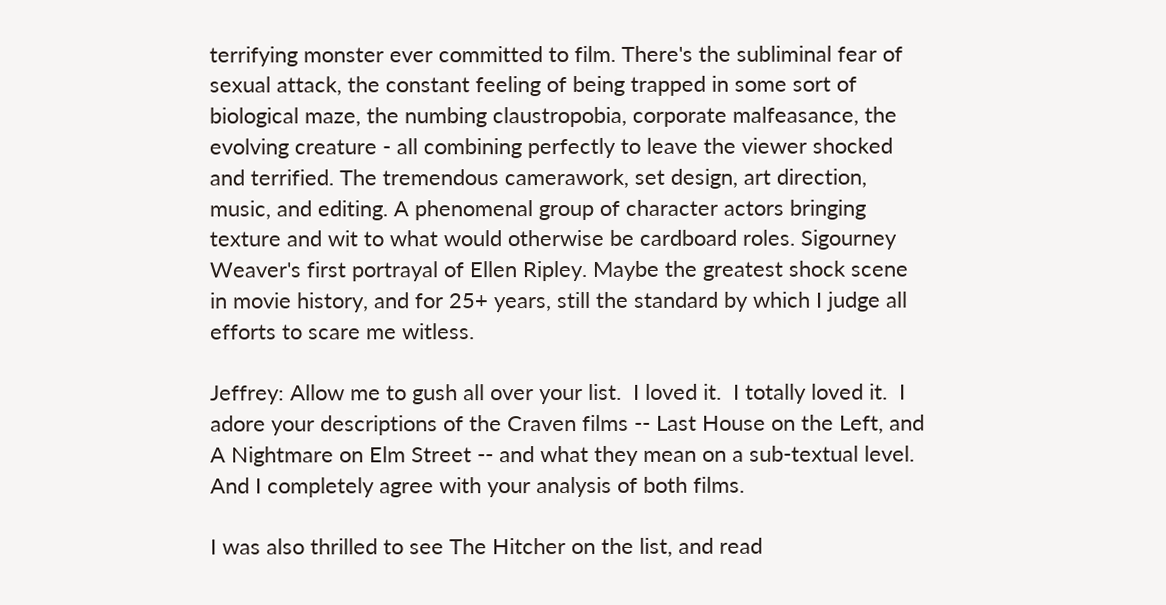terrifying monster ever committed to film. There's the subliminal fear of sexual attack, the constant feeling of being trapped in some sort of biological maze, the numbing claustropobia, corporate malfeasance, the evolving creature - all combining perfectly to leave the viewer shocked and terrified. The tremendous camerawork, set design, art direction, music, and editing. A phenomenal group of character actors bringing texture and wit to what would otherwise be cardboard roles. Sigourney Weaver's first portrayal of Ellen Ripley. Maybe the greatest shock scene in movie history, and for 25+ years, still the standard by which I judge all efforts to scare me witless.

Jeffrey: Allow me to gush all over your list.  I loved it.  I totally loved it.  I adore your descriptions of the Craven films -- Last House on the Left, and A Nightmare on Elm Street -- and what they mean on a sub-textual level.  And I completely agree with your analysis of both films.

I was also thrilled to see The Hitcher on the list, and read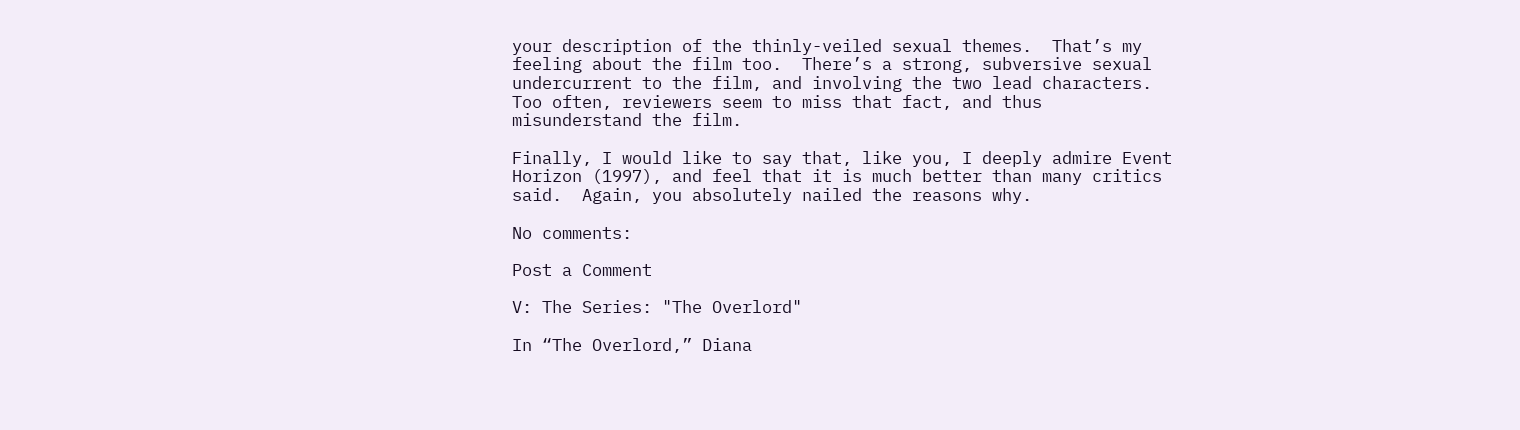your description of the thinly-veiled sexual themes.  That’s my feeling about the film too.  There’s a strong, subversive sexual undercurrent to the film, and involving the two lead characters.  Too often, reviewers seem to miss that fact, and thus misunderstand the film.

Finally, I would like to say that, like you, I deeply admire Event Horizon (1997), and feel that it is much better than many critics said.  Again, you absolutely nailed the reasons why.

No comments:

Post a Comment

V: The Series: "The Overlord"

In “The Overlord,” Diana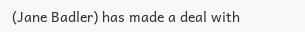(Jane Badler) has made a deal with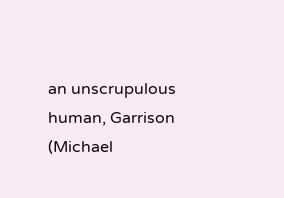an unscrupulous human, Garrison (Michael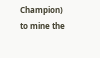Champion) to mine the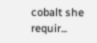cobalt she requir...